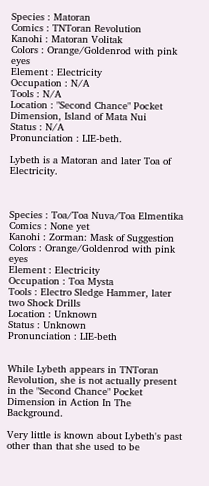Species : Matoran
Comics : TNToran Revolution
Kanohi : Matoran Volitak
Colors : Orange/Goldenrod with pink eyes
Element : Electricity
Occupation : N/A
Tools : N/A
Location : "Second Chance" Pocket Dimension, Island of Mata Nui
Status : N/A
Pronunciation : LIE-beth.

Lybeth is a Matoran and later Toa of Electricity.



Species : Toa/Toa Nuva/Toa Elmentika
Comics : None yet
Kanohi : Zorman: Mask of Suggestion
Colors : Orange/Goldenrod with pink eyes
Element : Electricity
Occupation : Toa Mysta
Tools : Electro Sledge Hammer, later two Shock Drills
Location : Unknown
Status : Unknown
Pronunciation : LIE-beth


While Lybeth appears in TNToran Revolution, she is not actually present in the "Second Chance" Pocket Dimension in Action In The Background.

Very little is known about Lybeth's past other than that she used to be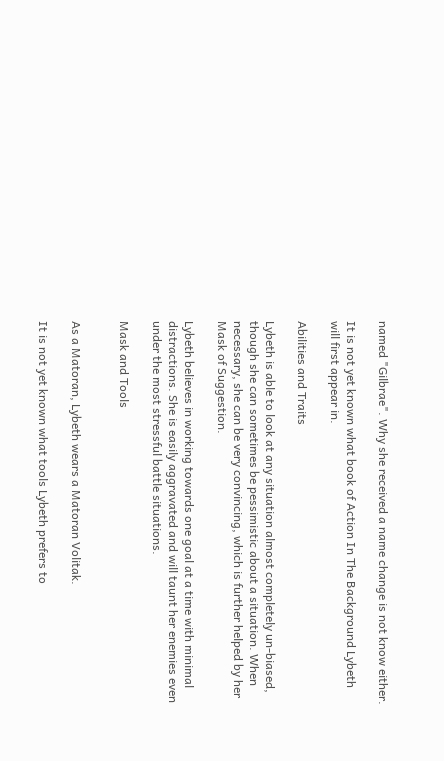named "Gilbrae". Why she received a name change is not know either.

It is not yet known what book of Action In The Background Lybeth will first appear in.

Abilities and Traits

Lybeth is able to look at any situation almost completely un-biased, though she can sometimes be pessimistic about a situation. When necessary, she can be very convincing, which is further helped by her Mask of Suggestion.

Lybeth believes in working towards one goal at a time with minimal distractions. She is easily aggravated and will taunt her enemies even under the most stressful battle situations.

Mask and Tools


As a Matoran, Lybeth wears a Matoran Volitak.

It is not yet known what tools Lybeth prefers to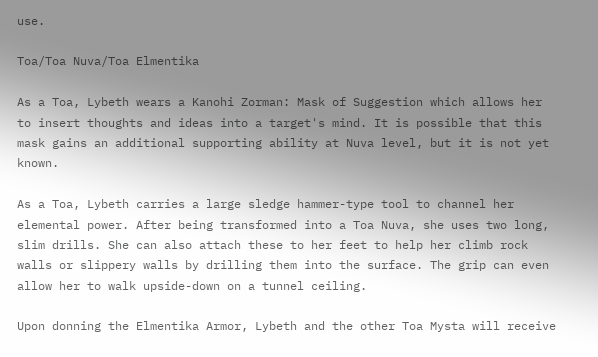use.

Toa/Toa Nuva/Toa Elmentika

As a Toa, Lybeth wears a Kanohi Zorman: Mask of Suggestion which allows her to insert thoughts and ideas into a target's mind. It is possible that this mask gains an additional supporting ability at Nuva level, but it is not yet known.

As a Toa, Lybeth carries a large sledge hammer-type tool to channel her elemental power. After being transformed into a Toa Nuva, she uses two long, slim drills. She can also attach these to her feet to help her climb rock walls or slippery walls by drilling them into the surface. The grip can even allow her to walk upside-down on a tunnel ceiling.

Upon donning the Elmentika Armor, Lybeth and the other Toa Mysta will receive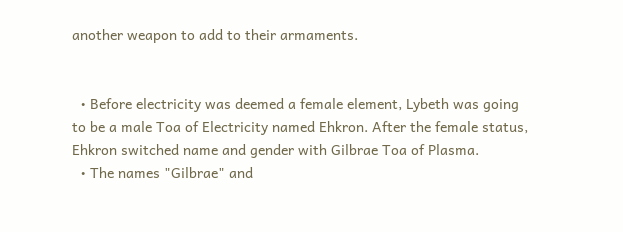another weapon to add to their armaments.


  • Before electricity was deemed a female element, Lybeth was going to be a male Toa of Electricity named Ehkron. After the female status, Ehkron switched name and gender with Gilbrae Toa of Plasma.
  • The names "Gilbrae" and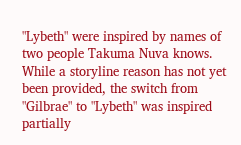"Lybeth" were inspired by names of two people Takuma Nuva knows. While a storyline reason has not yet been provided, the switch from "Gilbrae" to "Lybeth" was inspired partially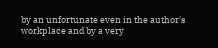by an unfortunate even in the author's workplace and by a very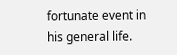fortunate event in his general life.